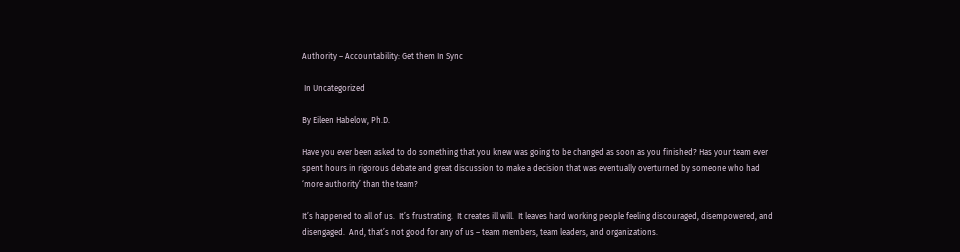Authority – Accountability: Get them In Sync

 In Uncategorized

By Eileen Habelow, Ph.D.

Have you ever been asked to do something that you knew was going to be changed as soon as you finished? Has your team ever spent hours in rigorous debate and great discussion to make a decision that was eventually overturned by someone who had ‘more authority’ than the team?

It’s happened to all of us.  It’s frustrating.  It creates ill will.  It leaves hard working people feeling discouraged, disempowered, and disengaged.  And, that’s not good for any of us – team members, team leaders, and organizations.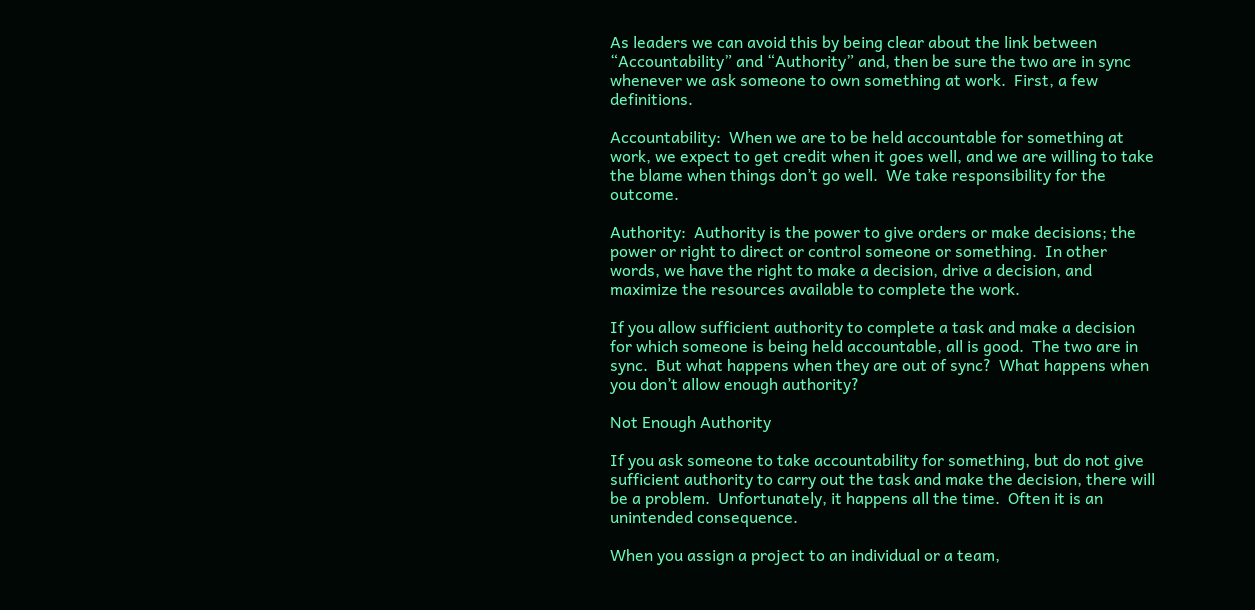As leaders we can avoid this by being clear about the link between “Accountability” and “Authority” and, then be sure the two are in sync whenever we ask someone to own something at work.  First, a few definitions.

Accountability:  When we are to be held accountable for something at work, we expect to get credit when it goes well, and we are willing to take the blame when things don’t go well.  We take responsibility for the outcome.

Authority:  Authority is the power to give orders or make decisions; the power or right to direct or control someone or something.  In other words, we have the right to make a decision, drive a decision, and maximize the resources available to complete the work.

If you allow sufficient authority to complete a task and make a decision for which someone is being held accountable, all is good.  The two are in sync.  But what happens when they are out of sync?  What happens when you don’t allow enough authority?

Not Enough Authority

If you ask someone to take accountability for something, but do not give sufficient authority to carry out the task and make the decision, there will be a problem.  Unfortunately, it happens all the time.  Often it is an unintended consequence.

When you assign a project to an individual or a team,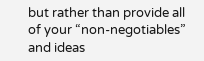but rather than provide all of your “non-negotiables” and ideas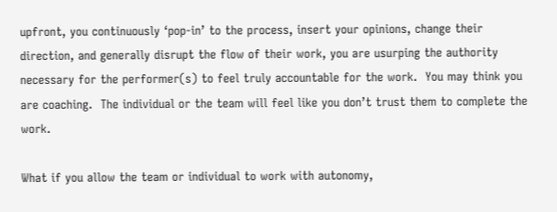upfront, you continuously ‘pop-in’ to the process, insert your opinions, change their direction, and generally disrupt the flow of their work, you are usurping the authority necessary for the performer(s) to feel truly accountable for the work.  You may think you are coaching.  The individual or the team will feel like you don’t trust them to complete the work.

What if you allow the team or individual to work with autonomy,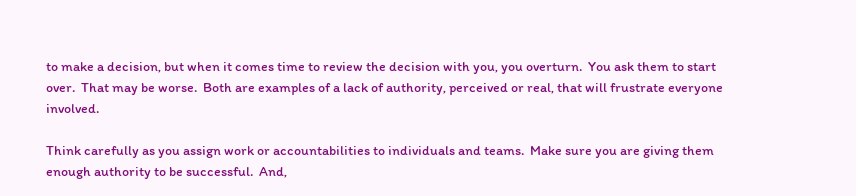to make a decision, but when it comes time to review the decision with you, you overturn.  You ask them to start over.  That may be worse.  Both are examples of a lack of authority, perceived or real, that will frustrate everyone involved.

Think carefully as you assign work or accountabilities to individuals and teams.  Make sure you are giving them enough authority to be successful.  And,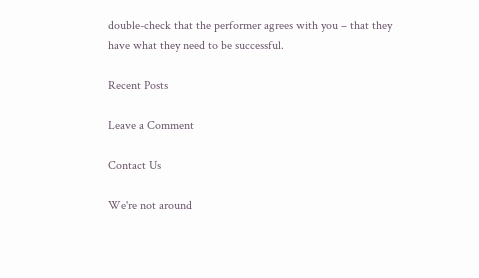double-check that the performer agrees with you – that they have what they need to be successful.

Recent Posts

Leave a Comment

Contact Us

We're not around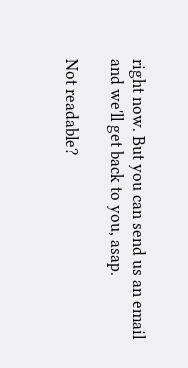right now. But you can send us an email and we'll get back to you, asap.

Not readable?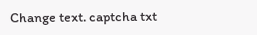Change text. captcha txt